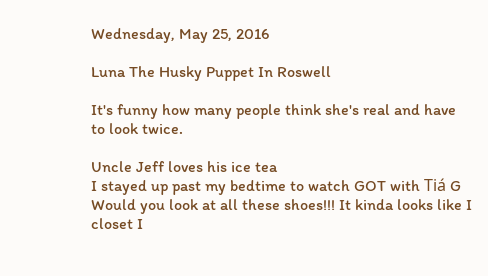Wednesday, May 25, 2016

Luna The Husky Puppet In Roswell

It's funny how many people think she's real and have to look twice.

Uncle Jeff loves his ice tea
I stayed up past my bedtime to watch GOT with Tiá G
Would you look at all these shoes!!! It kinda looks like I closet I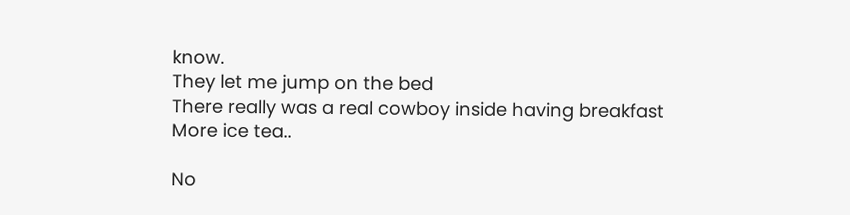know.
They let me jump on the bed
There really was a real cowboy inside having breakfast
More ice tea..

No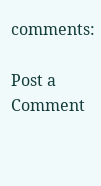comments:

Post a Comment